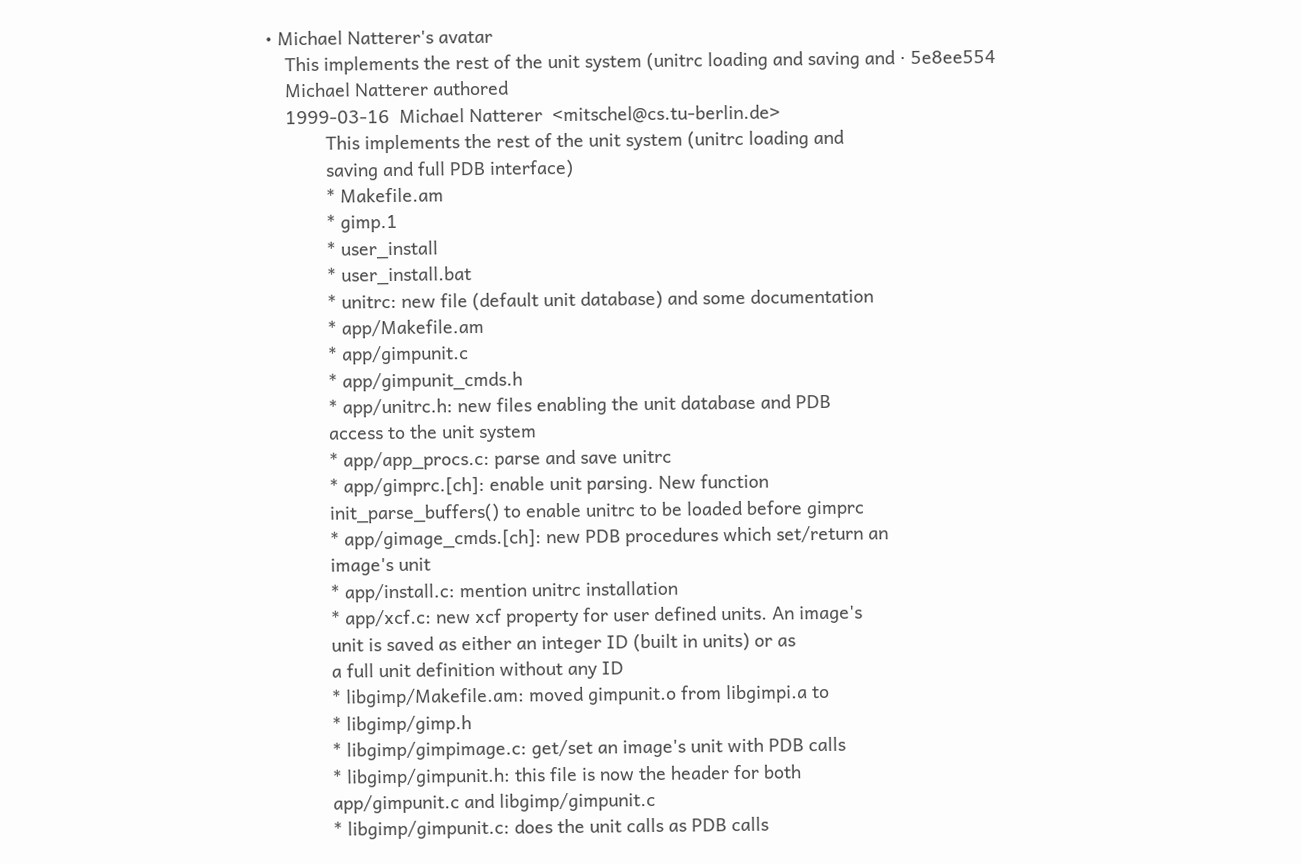• Michael Natterer's avatar
    This implements the rest of the unit system (unitrc loading and saving and · 5e8ee554
    Michael Natterer authored
    1999-03-16  Michael Natterer  <mitschel@cs.tu-berlin.de>
            This implements the rest of the unit system (unitrc loading and
            saving and full PDB interface)
            * Makefile.am
            * gimp.1
            * user_install
            * user_install.bat
            * unitrc: new file (default unit database) and some documentation
            * app/Makefile.am
            * app/gimpunit.c
            * app/gimpunit_cmds.h
            * app/unitrc.h: new files enabling the unit database and PDB
            access to the unit system
            * app/app_procs.c: parse and save unitrc
            * app/gimprc.[ch]: enable unit parsing. New function
            init_parse_buffers() to enable unitrc to be loaded before gimprc
            * app/gimage_cmds.[ch]: new PDB procedures which set/return an
            image's unit
            * app/install.c: mention unitrc installation
            * app/xcf.c: new xcf property for user defined units. An image's
            unit is saved as either an integer ID (built in units) or as
            a full unit definition without any ID
            * libgimp/Makefile.am: moved gimpunit.o from libgimpi.a to
            * libgimp/gimp.h
            * libgimp/gimpimage.c: get/set an image's unit with PDB calls
            * libgimp/gimpunit.h: this file is now the header for both
            app/gimpunit.c and libgimp/gimpunit.c
            * libgimp/gimpunit.c: does the unit calls as PDB calls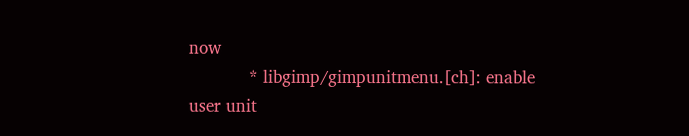now
            * libgimp/gimpunitmenu.[ch]: enable user unit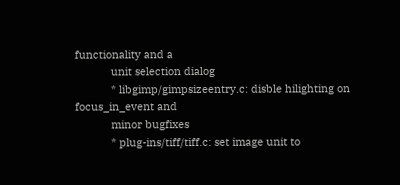functionality and a
            unit selection dialog
            * libgimp/gimpsizeentry.c: disble hilighting on focus_in_event and
            minor bugfixes
            * plug-ins/tiff/tiff.c: set image unit to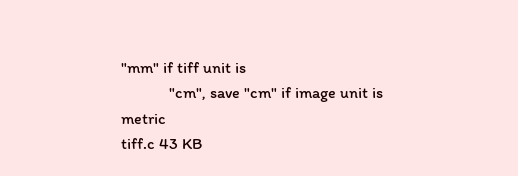"mm" if tiff unit is
            "cm", save "cm" if image unit is metric
tiff.c 43 KB